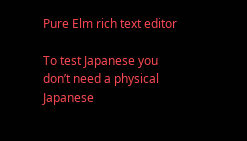Pure Elm rich text editor

To test Japanese you don’t need a physical Japanese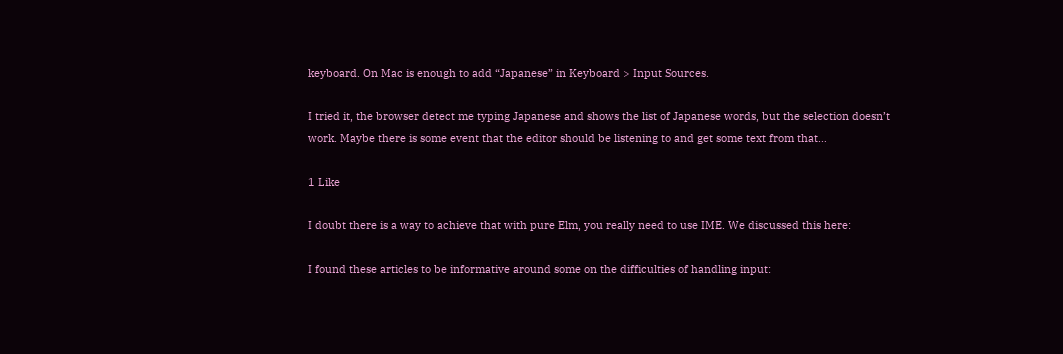keyboard. On Mac is enough to add “Japanese” in Keyboard > Input Sources.

I tried it, the browser detect me typing Japanese and shows the list of Japanese words, but the selection doesn’t work. Maybe there is some event that the editor should be listening to and get some text from that…

1 Like

I doubt there is a way to achieve that with pure Elm, you really need to use IME. We discussed this here:

I found these articles to be informative around some on the difficulties of handling input: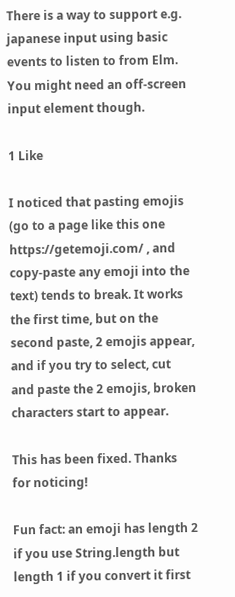There is a way to support e.g. japanese input using basic events to listen to from Elm. You might need an off-screen input element though.

1 Like

I noticed that pasting emojis (go to a page like this one https://getemoji.com/ , and copy-paste any emoji into the text) tends to break. It works the first time, but on the second paste, 2 emojis appear, and if you try to select, cut and paste the 2 emojis, broken characters start to appear.

This has been fixed. Thanks for noticing!

Fun fact: an emoji has length 2 if you use String.length but length 1 if you convert it first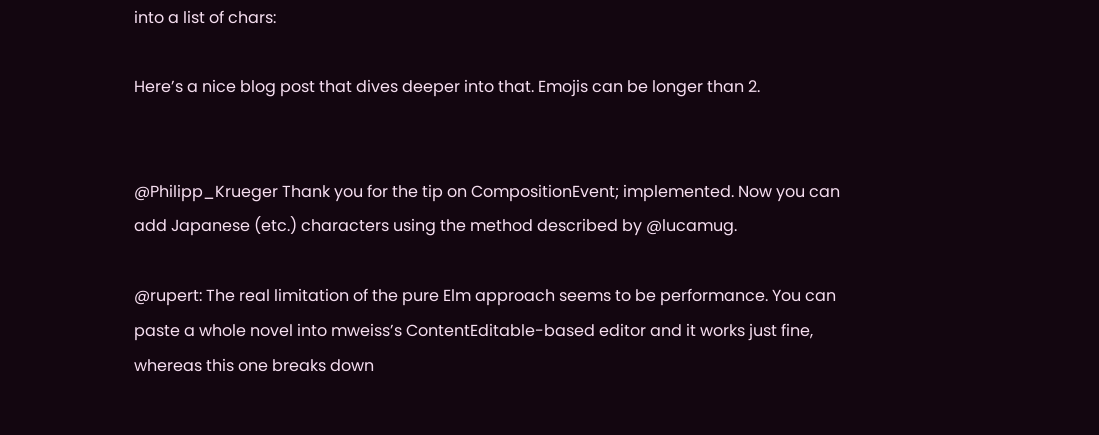into a list of chars:

Here’s a nice blog post that dives deeper into that. Emojis can be longer than 2.


@Philipp_Krueger Thank you for the tip on CompositionEvent; implemented. Now you can add Japanese (etc.) characters using the method described by @lucamug.

@rupert: The real limitation of the pure Elm approach seems to be performance. You can paste a whole novel into mweiss’s ContentEditable-based editor and it works just fine, whereas this one breaks down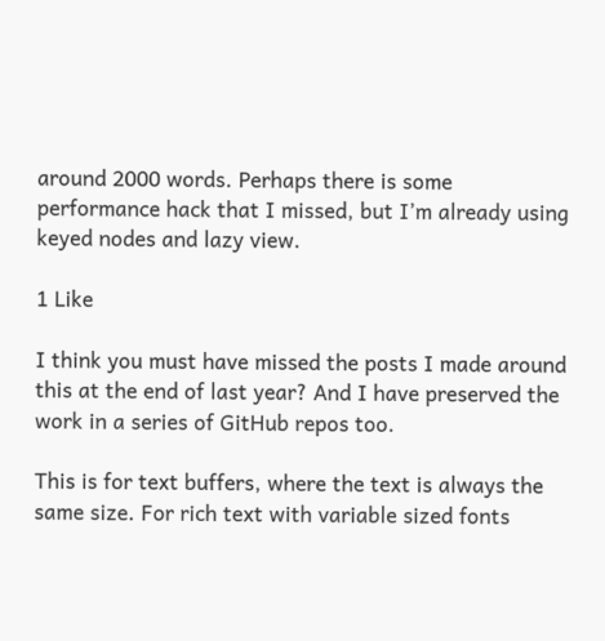around 2000 words. Perhaps there is some performance hack that I missed, but I’m already using keyed nodes and lazy view.

1 Like

I think you must have missed the posts I made around this at the end of last year? And I have preserved the work in a series of GitHub repos too.

This is for text buffers, where the text is always the same size. For rich text with variable sized fonts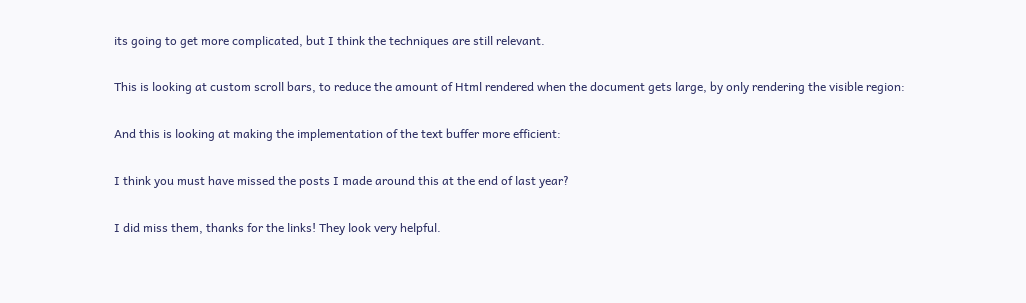its going to get more complicated, but I think the techniques are still relevant.

This is looking at custom scroll bars, to reduce the amount of Html rendered when the document gets large, by only rendering the visible region:

And this is looking at making the implementation of the text buffer more efficient:

I think you must have missed the posts I made around this at the end of last year?

I did miss them, thanks for the links! They look very helpful.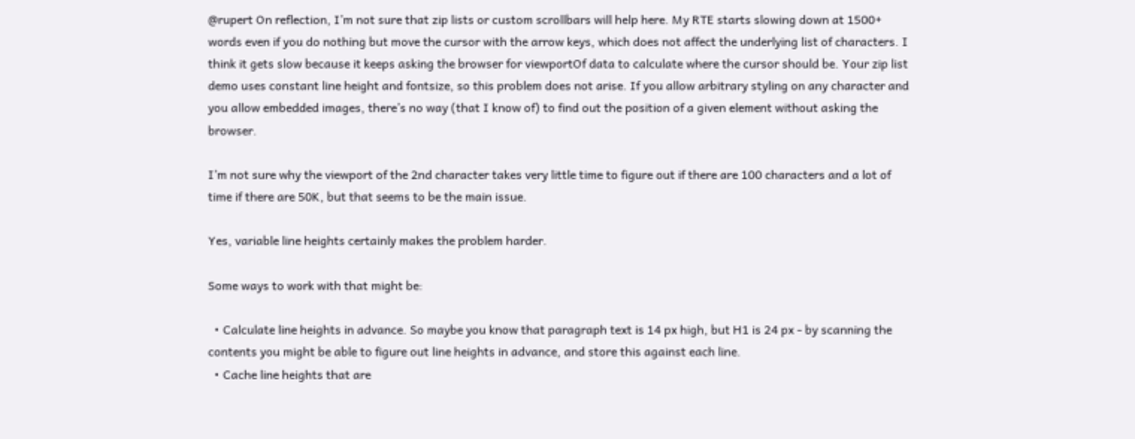@rupert On reflection, I’m not sure that zip lists or custom scrollbars will help here. My RTE starts slowing down at 1500+ words even if you do nothing but move the cursor with the arrow keys, which does not affect the underlying list of characters. I think it gets slow because it keeps asking the browser for viewportOf data to calculate where the cursor should be. Your zip list demo uses constant line height and fontsize, so this problem does not arise. If you allow arbitrary styling on any character and you allow embedded images, there’s no way (that I know of) to find out the position of a given element without asking the browser.

I’m not sure why the viewport of the 2nd character takes very little time to figure out if there are 100 characters and a lot of time if there are 50K, but that seems to be the main issue.

Yes, variable line heights certainly makes the problem harder.

Some ways to work with that might be:

  • Calculate line heights in advance. So maybe you know that paragraph text is 14 px high, but H1 is 24 px - by scanning the contents you might be able to figure out line heights in advance, and store this against each line.
  • Cache line heights that are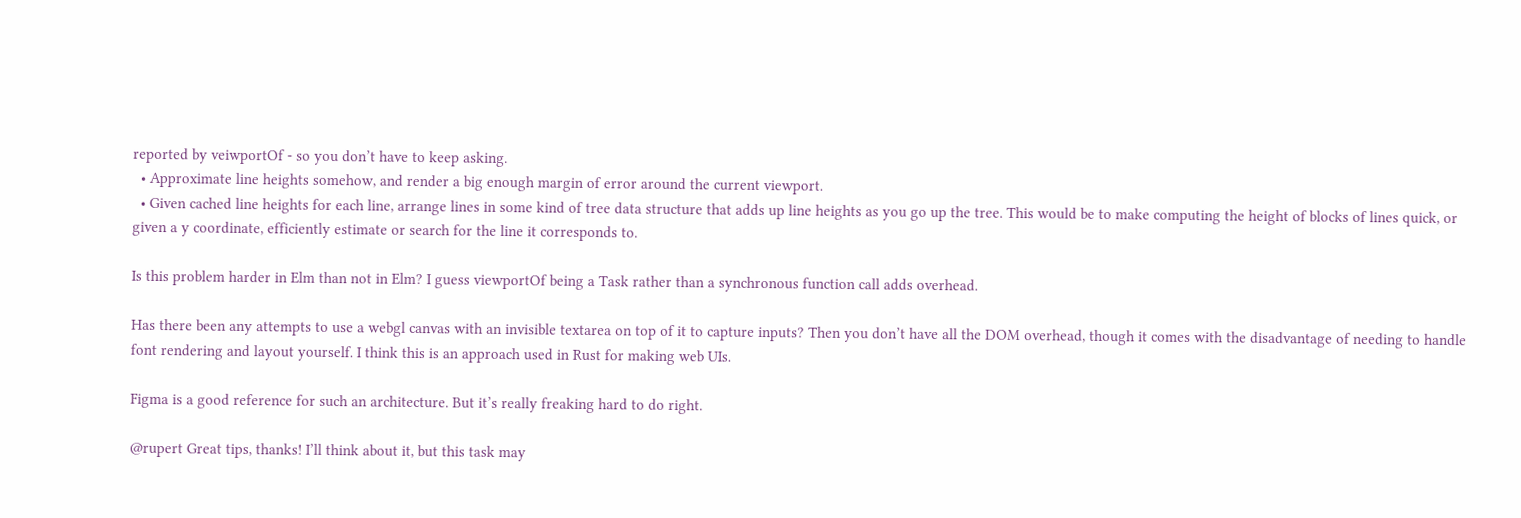reported by veiwportOf - so you don’t have to keep asking.
  • Approximate line heights somehow, and render a big enough margin of error around the current viewport.
  • Given cached line heights for each line, arrange lines in some kind of tree data structure that adds up line heights as you go up the tree. This would be to make computing the height of blocks of lines quick, or given a y coordinate, efficiently estimate or search for the line it corresponds to.

Is this problem harder in Elm than not in Elm? I guess viewportOf being a Task rather than a synchronous function call adds overhead.

Has there been any attempts to use a webgl canvas with an invisible textarea on top of it to capture inputs? Then you don’t have all the DOM overhead, though it comes with the disadvantage of needing to handle font rendering and layout yourself. I think this is an approach used in Rust for making web UIs.

Figma is a good reference for such an architecture. But it’s really freaking hard to do right.

@rupert Great tips, thanks! I’ll think about it, but this task may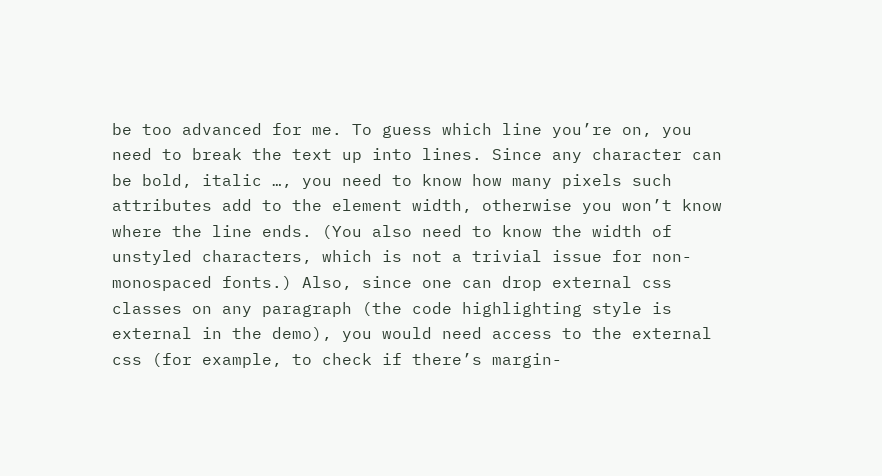be too advanced for me. To guess which line you’re on, you need to break the text up into lines. Since any character can be bold, italic …, you need to know how many pixels such attributes add to the element width, otherwise you won’t know where the line ends. (You also need to know the width of unstyled characters, which is not a trivial issue for non-monospaced fonts.) Also, since one can drop external css classes on any paragraph (the code highlighting style is external in the demo), you would need access to the external css (for example, to check if there’s margin-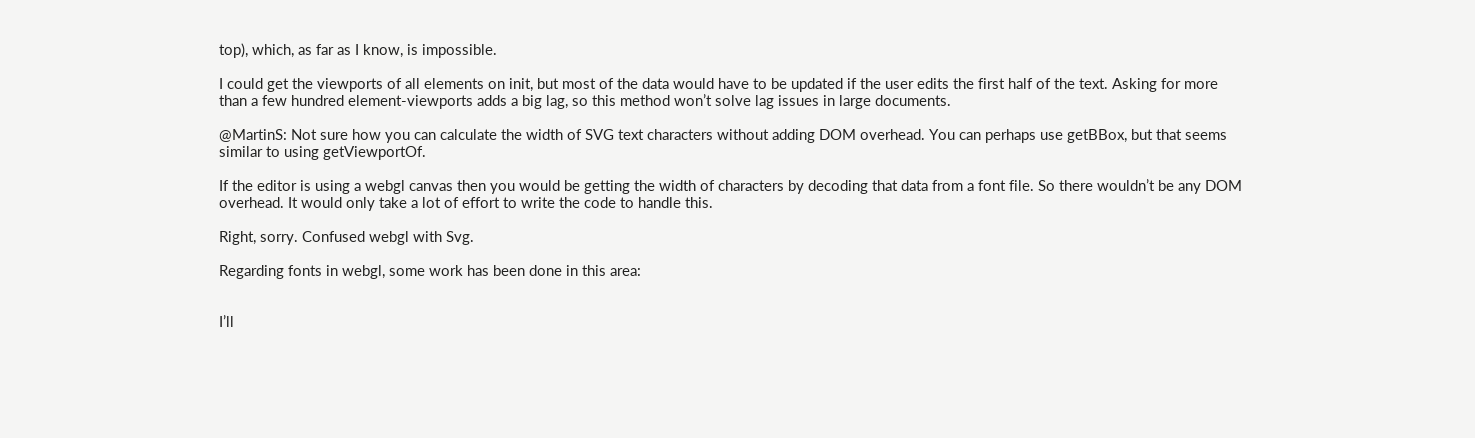top), which, as far as I know, is impossible.

I could get the viewports of all elements on init, but most of the data would have to be updated if the user edits the first half of the text. Asking for more than a few hundred element-viewports adds a big lag, so this method won’t solve lag issues in large documents.

@MartinS: Not sure how you can calculate the width of SVG text characters without adding DOM overhead. You can perhaps use getBBox, but that seems similar to using getViewportOf.

If the editor is using a webgl canvas then you would be getting the width of characters by decoding that data from a font file. So there wouldn’t be any DOM overhead. It would only take a lot of effort to write the code to handle this.

Right, sorry. Confused webgl with Svg.

Regarding fonts in webgl, some work has been done in this area:


I’ll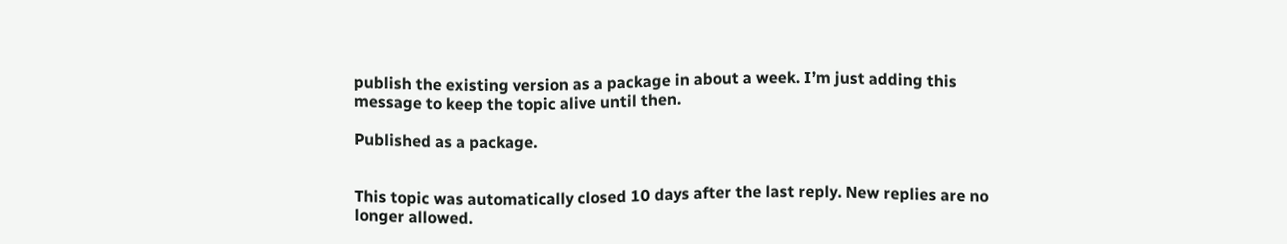publish the existing version as a package in about a week. I’m just adding this message to keep the topic alive until then.

Published as a package.


This topic was automatically closed 10 days after the last reply. New replies are no longer allowed.